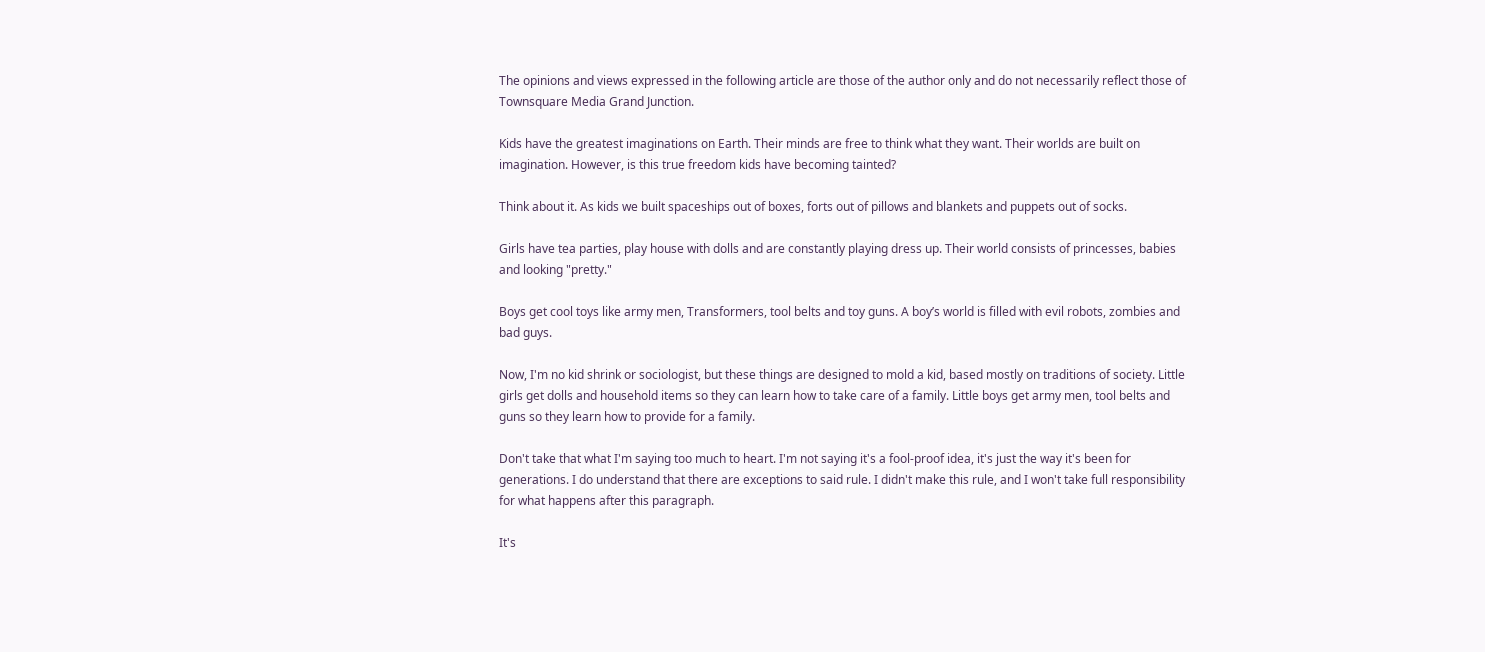The opinions and views expressed in the following article are those of the author only and do not necessarily reflect those of Townsquare Media Grand Junction.

Kids have the greatest imaginations on Earth. Their minds are free to think what they want. Their worlds are built on imagination. However, is this true freedom kids have becoming tainted?

Think about it. As kids we built spaceships out of boxes, forts out of pillows and blankets and puppets out of socks.

Girls have tea parties, play house with dolls and are constantly playing dress up. Their world consists of princesses, babies and looking "pretty."

Boys get cool toys like army men, Transformers, tool belts and toy guns. A boy’s world is filled with evil robots, zombies and bad guys.

Now, I'm no kid shrink or sociologist, but these things are designed to mold a kid, based mostly on traditions of society. Little girls get dolls and household items so they can learn how to take care of a family. Little boys get army men, tool belts and guns so they learn how to provide for a family.

Don't take that what I'm saying too much to heart. I'm not saying it's a fool-proof idea, it's just the way it's been for generations. I do understand that there are exceptions to said rule. I didn't make this rule, and I won't take full responsibility for what happens after this paragraph.

It's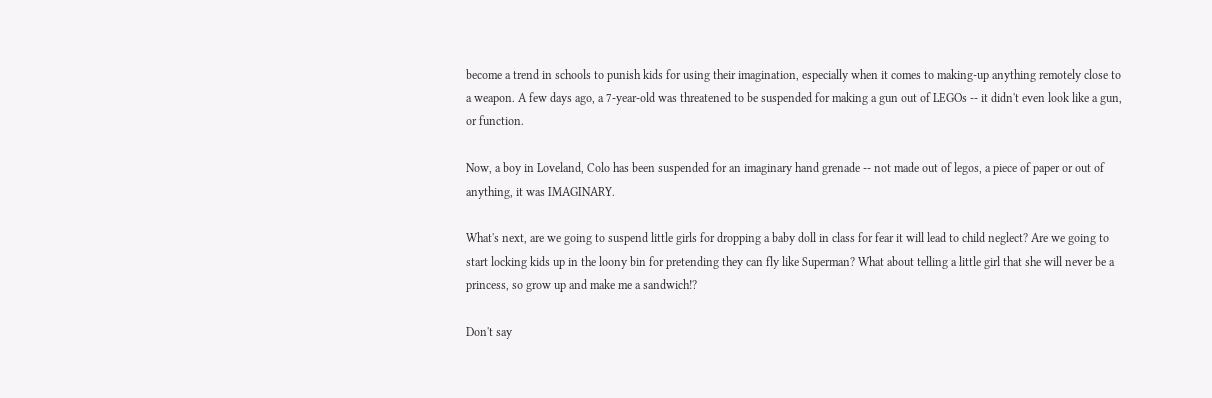become a trend in schools to punish kids for using their imagination, especially when it comes to making-up anything remotely close to a weapon. A few days ago, a 7-year-old was threatened to be suspended for making a gun out of LEGOs -- it didn't even look like a gun, or function.

Now, a boy in Loveland, Colo has been suspended for an imaginary hand grenade -- not made out of legos, a piece of paper or out of anything, it was IMAGINARY.

What's next, are we going to suspend little girls for dropping a baby doll in class for fear it will lead to child neglect? Are we going to start locking kids up in the loony bin for pretending they can fly like Superman? What about telling a little girl that she will never be a princess, so grow up and make me a sandwich!?

Don't say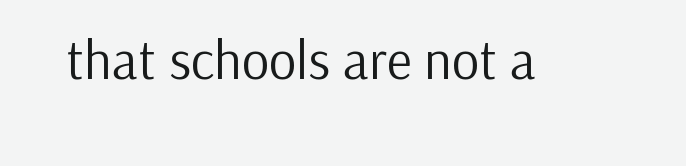that schools are not a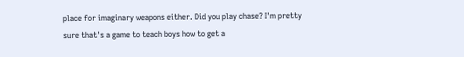place for imaginary weapons either. Did you play chase? I'm pretty sure that's a game to teach boys how to get a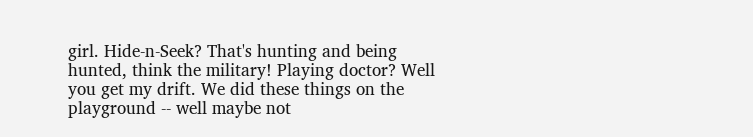girl. Hide-n-Seek? That's hunting and being hunted, think the military! Playing doctor? Well you get my drift. We did these things on the playground -- well maybe not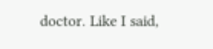doctor. Like I said,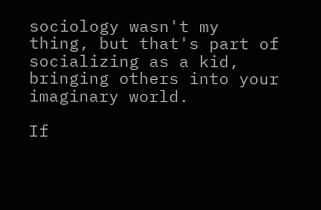sociology wasn't my thing, but that's part of socializing as a kid, bringing others into your imaginary world.

If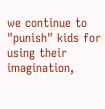we continue to "punish" kids for using their imagination,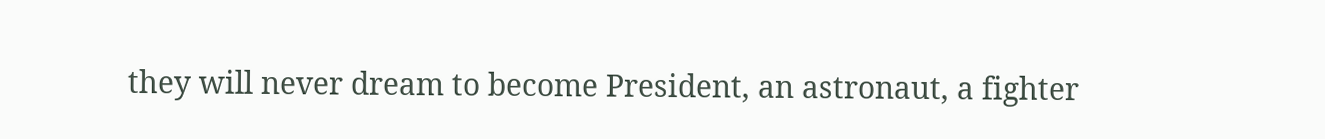they will never dream to become President, an astronaut, a fighter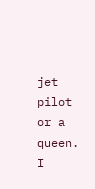jet pilot or a queen. I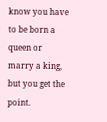know you have to be born a queen or marry a king, but you get the point.